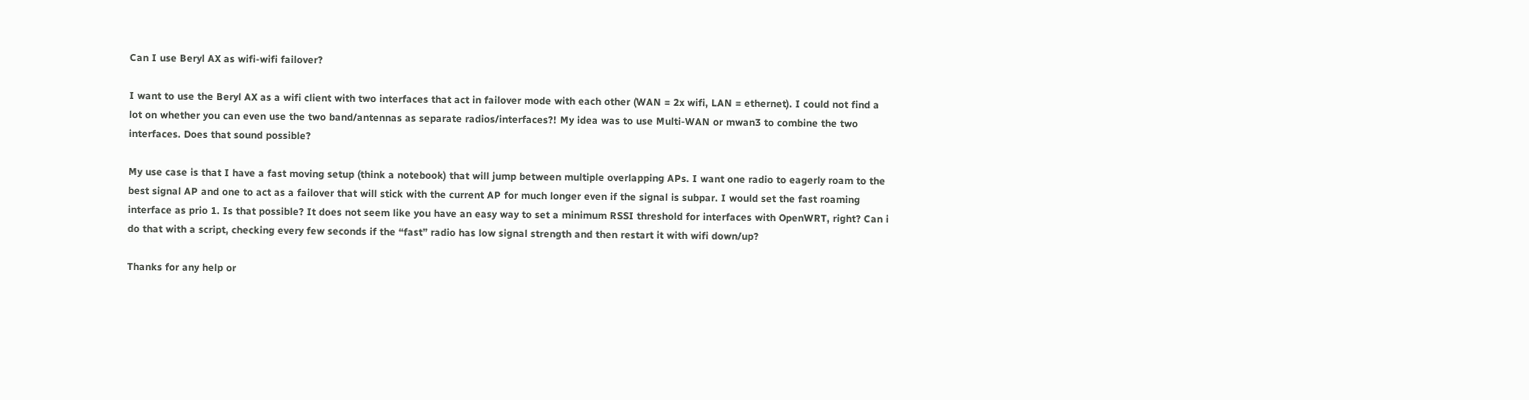Can I use Beryl AX as wifi-wifi failover?

I want to use the Beryl AX as a wifi client with two interfaces that act in failover mode with each other (WAN = 2x wifi, LAN = ethernet). I could not find a lot on whether you can even use the two band/antennas as separate radios/interfaces?! My idea was to use Multi-WAN or mwan3 to combine the two interfaces. Does that sound possible?

My use case is that I have a fast moving setup (think a notebook) that will jump between multiple overlapping APs. I want one radio to eagerly roam to the best signal AP and one to act as a failover that will stick with the current AP for much longer even if the signal is subpar. I would set the fast roaming interface as prio 1. Is that possible? It does not seem like you have an easy way to set a minimum RSSI threshold for interfaces with OpenWRT, right? Can i do that with a script, checking every few seconds if the “fast” radio has low signal strength and then restart it with wifi down/up?

Thanks for any help or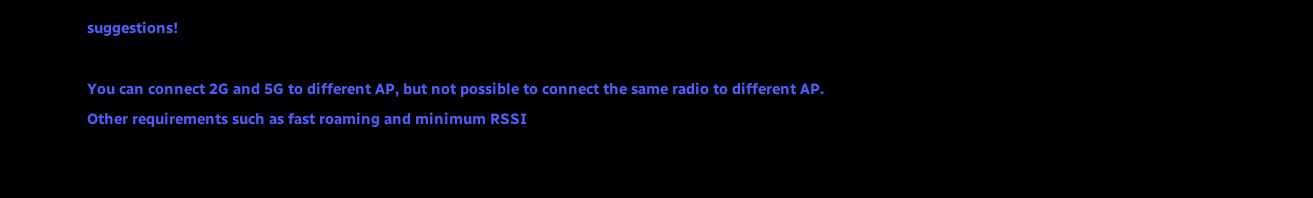suggestions!

You can connect 2G and 5G to different AP, but not possible to connect the same radio to different AP.
Other requirements such as fast roaming and minimum RSSI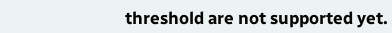threshold are not supported yet.